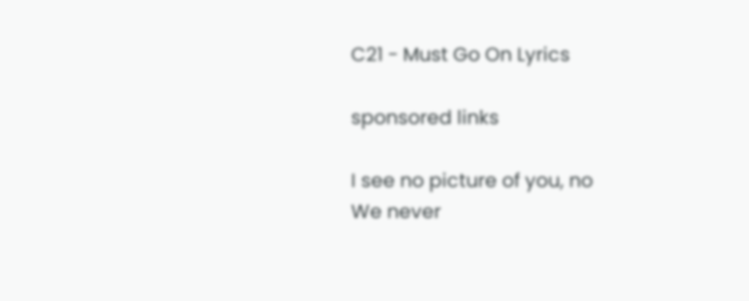C21 - Must Go On Lyrics

sponsored links

I see no picture of you, no
We never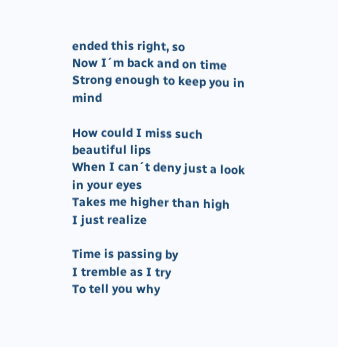ended this right, so
Now I´m back and on time
Strong enough to keep you in mind

How could I miss such beautiful lips
When I can´t deny just a look in your eyes
Takes me higher than high
I just realize

Time is passing by
I tremble as I try
To tell you why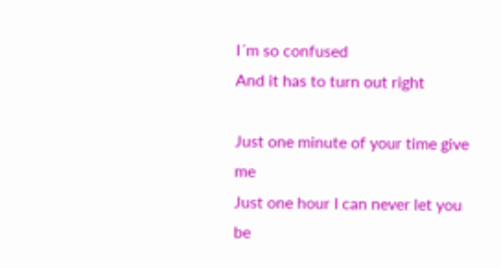I´m so confused
And it has to turn out right

Just one minute of your time give me
Just one hour I can never let you be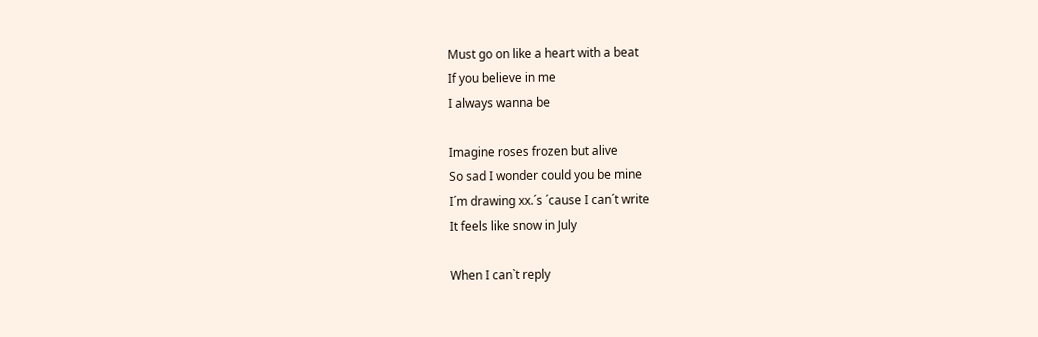Must go on like a heart with a beat
If you believe in me
I always wanna be

Imagine roses frozen but alive
So sad I wonder could you be mine
I´m drawing xx.´s ´cause I can´t write
It feels like snow in July

When I can`t reply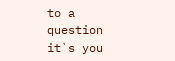to a question it`s you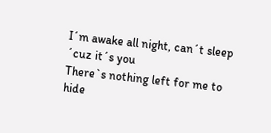I´m awake all night, can´t sleep ´cuz it´s you
There`s nothing left for me to hide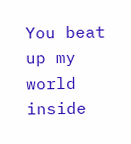You beat up my world inside